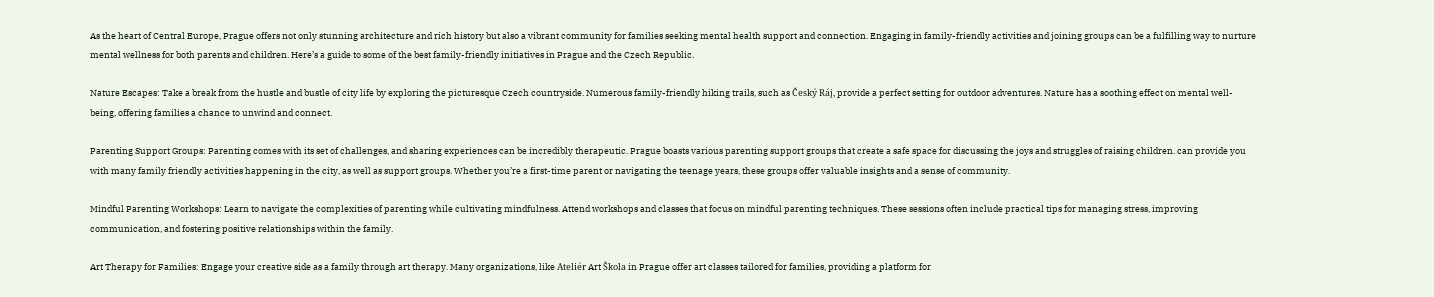As the heart of Central Europe, Prague offers not only stunning architecture and rich history but also a vibrant community for families seeking mental health support and connection. Engaging in family-friendly activities and joining groups can be a fulfilling way to nurture mental wellness for both parents and children. Here’s a guide to some of the best family-friendly initiatives in Prague and the Czech Republic.

Nature Escapes: Take a break from the hustle and bustle of city life by exploring the picturesque Czech countryside. Numerous family-friendly hiking trails, such as Český Ráj, provide a perfect setting for outdoor adventures. Nature has a soothing effect on mental well-being, offering families a chance to unwind and connect.

Parenting Support Groups: Parenting comes with its set of challenges, and sharing experiences can be incredibly therapeutic. Prague boasts various parenting support groups that create a safe space for discussing the joys and struggles of raising children. can provide you with many family friendly activities happening in the city, as well as support groups. Whether you’re a first-time parent or navigating the teenage years, these groups offer valuable insights and a sense of community.

Mindful Parenting Workshops: Learn to navigate the complexities of parenting while cultivating mindfulness. Attend workshops and classes that focus on mindful parenting techniques. These sessions often include practical tips for managing stress, improving communication, and fostering positive relationships within the family.

Art Therapy for Families: Engage your creative side as a family through art therapy. Many organizations, like Ateliér Art Škola in Prague offer art classes tailored for families, providing a platform for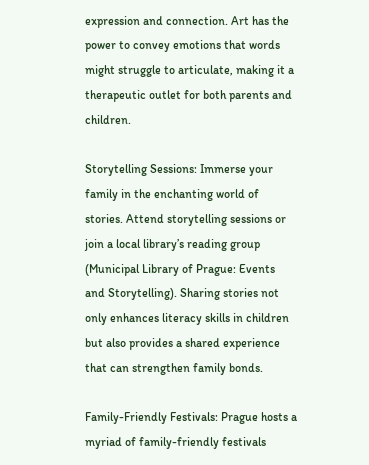expression and connection. Art has the power to convey emotions that words might struggle to articulate, making it a therapeutic outlet for both parents and children.

Storytelling Sessions: Immerse your family in the enchanting world of stories. Attend storytelling sessions or join a local library’s reading group (Municipal Library of Prague: Events and Storytelling). Sharing stories not only enhances literacy skills in children but also provides a shared experience that can strengthen family bonds.

Family-Friendly Festivals: Prague hosts a myriad of family-friendly festivals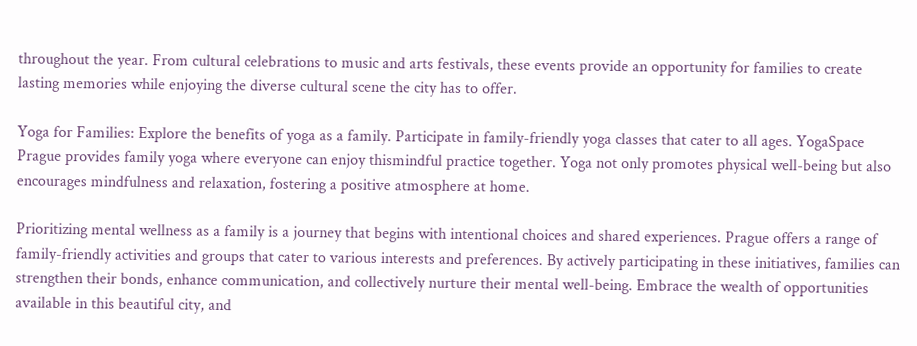throughout the year. From cultural celebrations to music and arts festivals, these events provide an opportunity for families to create lasting memories while enjoying the diverse cultural scene the city has to offer.

Yoga for Families: Explore the benefits of yoga as a family. Participate in family-friendly yoga classes that cater to all ages. YogaSpace Prague provides family yoga where everyone can enjoy thismindful practice together. Yoga not only promotes physical well-being but also encourages mindfulness and relaxation, fostering a positive atmosphere at home.

Prioritizing mental wellness as a family is a journey that begins with intentional choices and shared experiences. Prague offers a range of family-friendly activities and groups that cater to various interests and preferences. By actively participating in these initiatives, families can strengthen their bonds, enhance communication, and collectively nurture their mental well-being. Embrace the wealth of opportunities available in this beautiful city, and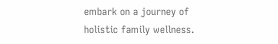embark on a journey of holistic family wellness.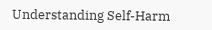Understanding Self-Harm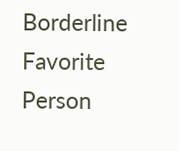Borderline Favorite Person